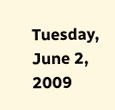Tuesday, June 2, 2009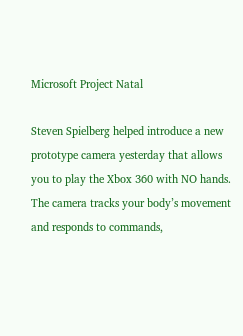Microsoft Project Natal

Steven Spielberg helped introduce a new prototype camera yesterday that allows you to play the Xbox 360 with NO hands. The camera tracks your body’s movement and responds to commands,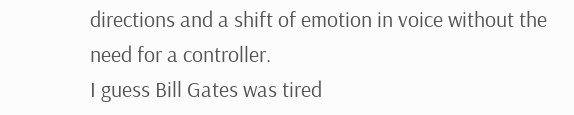directions and a shift of emotion in voice without the need for a controller.
I guess Bill Gates was tired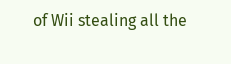of Wii stealing all the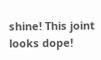shine! This joint looks dope!